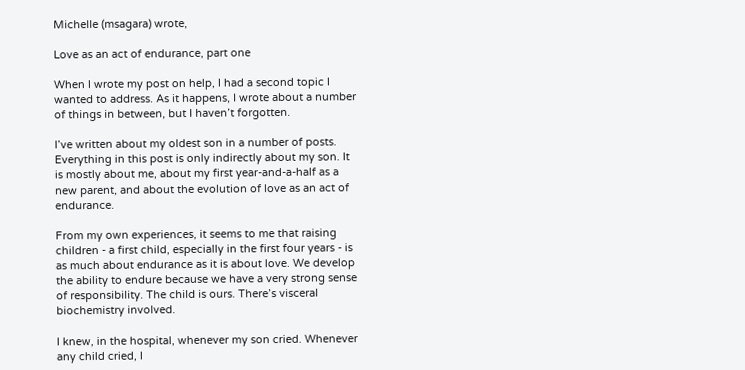Michelle (msagara) wrote,

Love as an act of endurance, part one

When I wrote my post on help, I had a second topic I wanted to address. As it happens, I wrote about a number of things in between, but I haven’t forgotten.

I’ve written about my oldest son in a number of posts. Everything in this post is only indirectly about my son. It is mostly about me, about my first year-and-a-half as a new parent, and about the evolution of love as an act of endurance.

From my own experiences, it seems to me that raising children - a first child, especially in the first four years - is as much about endurance as it is about love. We develop the ability to endure because we have a very strong sense of responsibility. The child is ours. There’s visceral biochemistry involved.

I knew, in the hospital, whenever my son cried. Whenever any child cried, I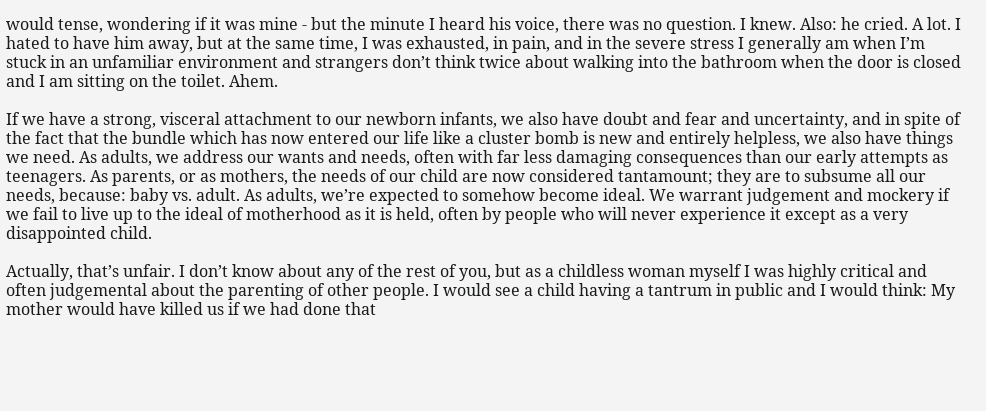would tense, wondering if it was mine - but the minute I heard his voice, there was no question. I knew. Also: he cried. A lot. I hated to have him away, but at the same time, I was exhausted, in pain, and in the severe stress I generally am when I’m stuck in an unfamiliar environment and strangers don’t think twice about walking into the bathroom when the door is closed and I am sitting on the toilet. Ahem.

If we have a strong, visceral attachment to our newborn infants, we also have doubt and fear and uncertainty, and in spite of the fact that the bundle which has now entered our life like a cluster bomb is new and entirely helpless, we also have things we need. As adults, we address our wants and needs, often with far less damaging consequences than our early attempts as teenagers. As parents, or as mothers, the needs of our child are now considered tantamount; they are to subsume all our needs, because: baby vs. adult. As adults, we’re expected to somehow become ideal. We warrant judgement and mockery if we fail to live up to the ideal of motherhood as it is held, often by people who will never experience it except as a very disappointed child.

Actually, that’s unfair. I don’t know about any of the rest of you, but as a childless woman myself I was highly critical and often judgemental about the parenting of other people. I would see a child having a tantrum in public and I would think: My mother would have killed us if we had done that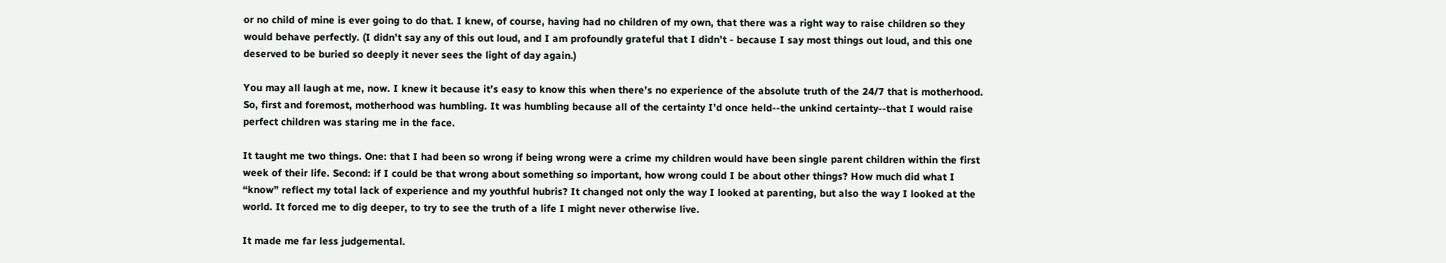or no child of mine is ever going to do that. I knew, of course, having had no children of my own, that there was a right way to raise children so they would behave perfectly. (I didn’t say any of this out loud, and I am profoundly grateful that I didn’t - because I say most things out loud, and this one deserved to be buried so deeply it never sees the light of day again.)

You may all laugh at me, now. I knew it because it’s easy to know this when there’s no experience of the absolute truth of the 24/7 that is motherhood. So, first and foremost, motherhood was humbling. It was humbling because all of the certainty I’d once held--the unkind certainty--that I would raise perfect children was staring me in the face.

It taught me two things. One: that I had been so wrong if being wrong were a crime my children would have been single parent children within the first week of their life. Second: if I could be that wrong about something so important, how wrong could I be about other things? How much did what I “know” reflect my total lack of experience and my youthful hubris? It changed not only the way I looked at parenting, but also the way I looked at the world. It forced me to dig deeper, to try to see the truth of a life I might never otherwise live.

It made me far less judgemental.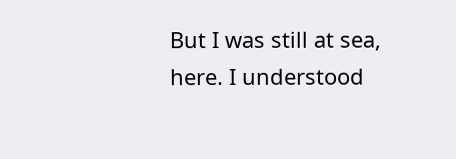But I was still at sea, here. I understood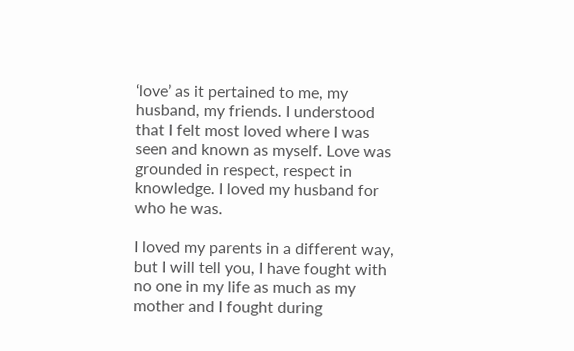‘love’ as it pertained to me, my husband, my friends. I understood that I felt most loved where I was seen and known as myself. Love was grounded in respect, respect in knowledge. I loved my husband for who he was.

I loved my parents in a different way, but I will tell you, I have fought with no one in my life as much as my mother and I fought during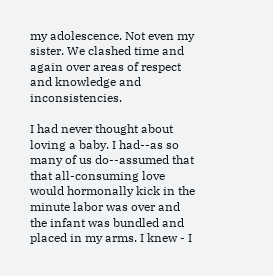my adolescence. Not even my sister. We clashed time and again over areas of respect and knowledge and inconsistencies.

I had never thought about loving a baby. I had--as so many of us do--assumed that that all-consuming love would hormonally kick in the minute labor was over and the infant was bundled and placed in my arms. I knew - I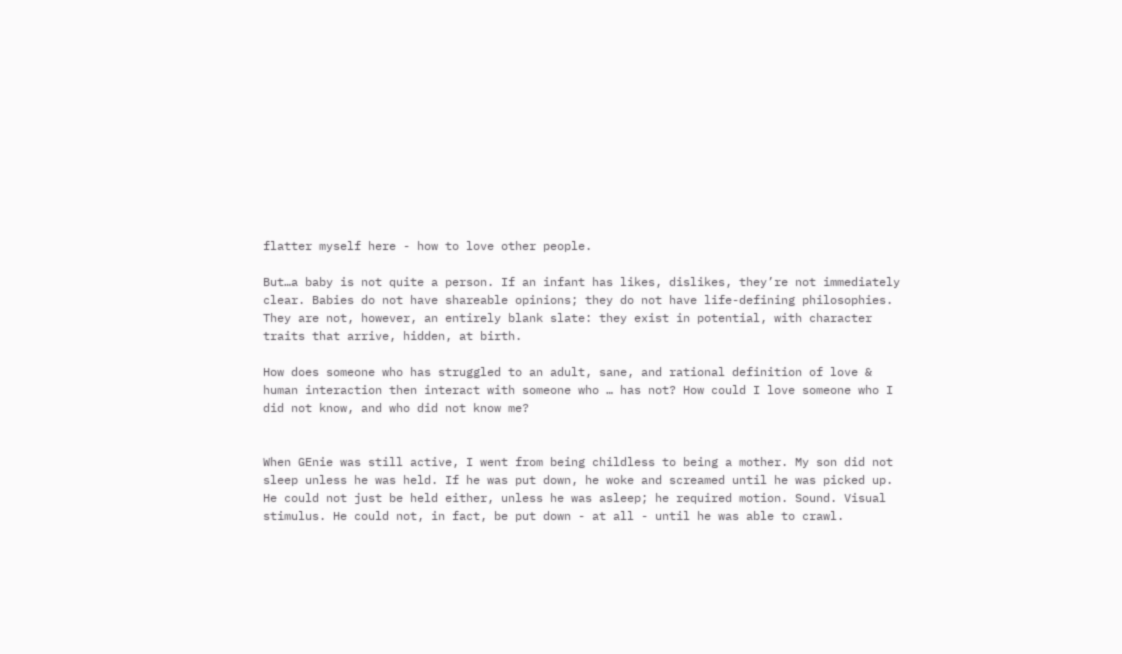flatter myself here - how to love other people.

But…a baby is not quite a person. If an infant has likes, dislikes, they’re not immediately clear. Babies do not have shareable opinions; they do not have life-defining philosophies. They are not, however, an entirely blank slate: they exist in potential, with character traits that arrive, hidden, at birth.

How does someone who has struggled to an adult, sane, and rational definition of love & human interaction then interact with someone who … has not? How could I love someone who I did not know, and who did not know me?


When GEnie was still active, I went from being childless to being a mother. My son did not sleep unless he was held. If he was put down, he woke and screamed until he was picked up. He could not just be held either, unless he was asleep; he required motion. Sound. Visual stimulus. He could not, in fact, be put down - at all - until he was able to crawl.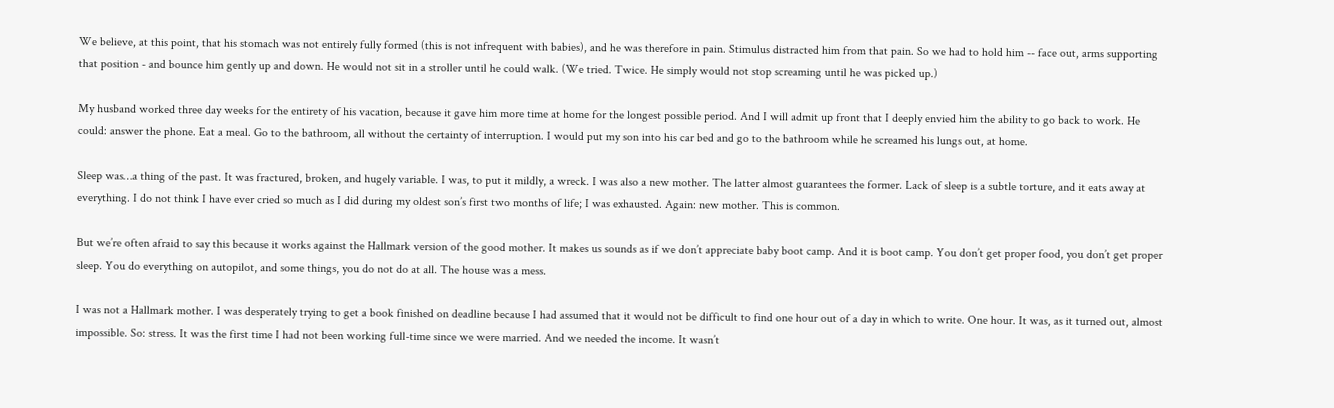We believe, at this point, that his stomach was not entirely fully formed (this is not infrequent with babies), and he was therefore in pain. Stimulus distracted him from that pain. So we had to hold him -- face out, arms supporting that position - and bounce him gently up and down. He would not sit in a stroller until he could walk. (We tried. Twice. He simply would not stop screaming until he was picked up.)

My husband worked three day weeks for the entirety of his vacation, because it gave him more time at home for the longest possible period. And I will admit up front that I deeply envied him the ability to go back to work. He could: answer the phone. Eat a meal. Go to the bathroom, all without the certainty of interruption. I would put my son into his car bed and go to the bathroom while he screamed his lungs out, at home.

Sleep was…a thing of the past. It was fractured, broken, and hugely variable. I was, to put it mildly, a wreck. I was also a new mother. The latter almost guarantees the former. Lack of sleep is a subtle torture, and it eats away at everything. I do not think I have ever cried so much as I did during my oldest son’s first two months of life; I was exhausted. Again: new mother. This is common.

But we’re often afraid to say this because it works against the Hallmark version of the good mother. It makes us sounds as if we don’t appreciate baby boot camp. And it is boot camp. You don’t get proper food, you don’t get proper sleep. You do everything on autopilot, and some things, you do not do at all. The house was a mess.

I was not a Hallmark mother. I was desperately trying to get a book finished on deadline because I had assumed that it would not be difficult to find one hour out of a day in which to write. One hour. It was, as it turned out, almost impossible. So: stress. It was the first time I had not been working full-time since we were married. And we needed the income. It wasn’t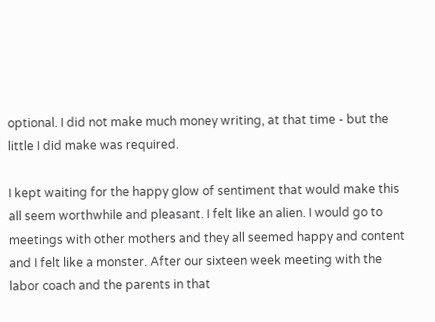optional. I did not make much money writing, at that time - but the little I did make was required.

I kept waiting for the happy glow of sentiment that would make this all seem worthwhile and pleasant. I felt like an alien. I would go to meetings with other mothers and they all seemed happy and content and I felt like a monster. After our sixteen week meeting with the labor coach and the parents in that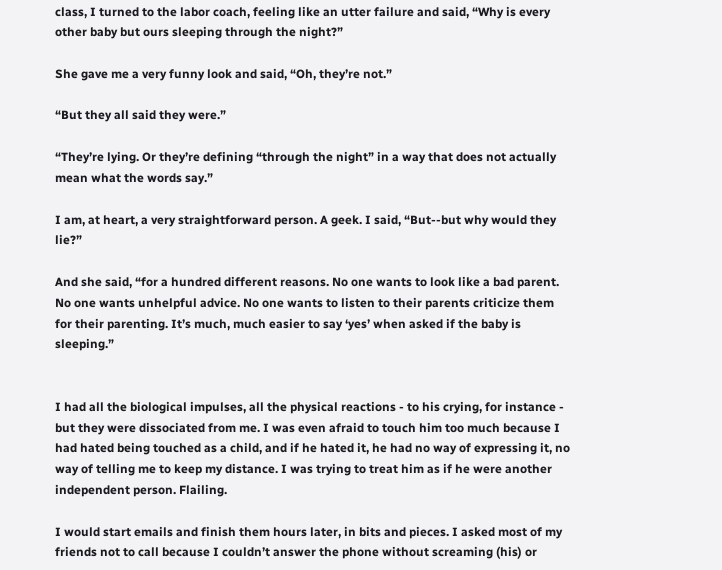class, I turned to the labor coach, feeling like an utter failure and said, “Why is every other baby but ours sleeping through the night?”

She gave me a very funny look and said, “Oh, they’re not.”

“But they all said they were.”

“They’re lying. Or they’re defining “through the night” in a way that does not actually mean what the words say.”

I am, at heart, a very straightforward person. A geek. I said, “But--but why would they lie?”

And she said, “for a hundred different reasons. No one wants to look like a bad parent. No one wants unhelpful advice. No one wants to listen to their parents criticize them for their parenting. It’s much, much easier to say ‘yes’ when asked if the baby is sleeping.”


I had all the biological impulses, all the physical reactions - to his crying, for instance - but they were dissociated from me. I was even afraid to touch him too much because I had hated being touched as a child, and if he hated it, he had no way of expressing it, no way of telling me to keep my distance. I was trying to treat him as if he were another independent person. Flailing.

I would start emails and finish them hours later, in bits and pieces. I asked most of my friends not to call because I couldn’t answer the phone without screaming (his) or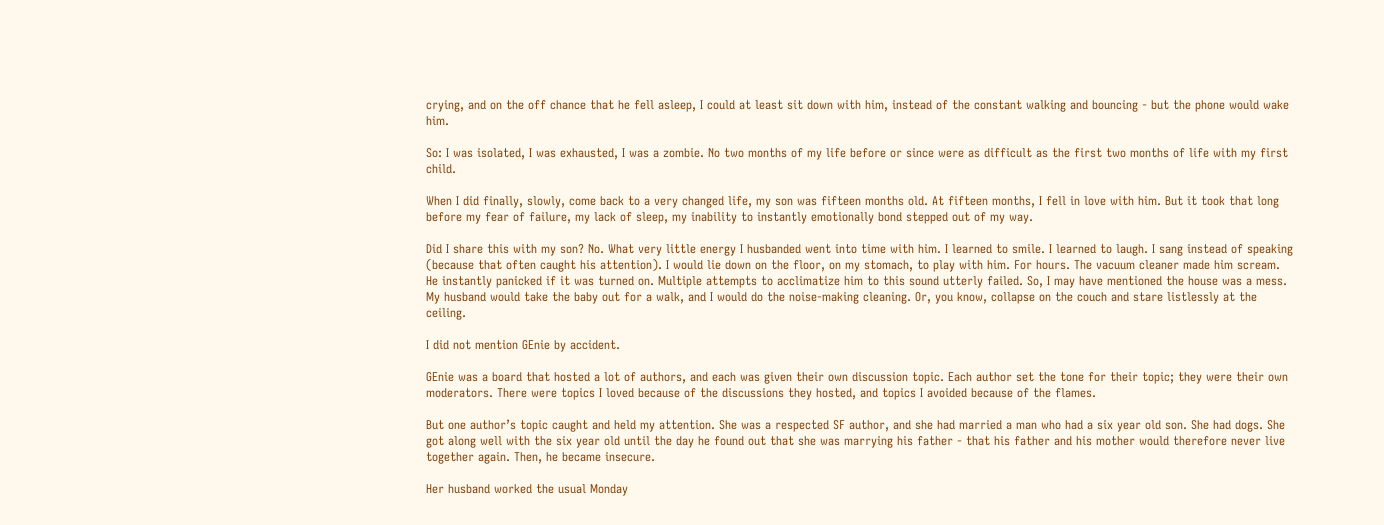crying, and on the off chance that he fell asleep, I could at least sit down with him, instead of the constant walking and bouncing - but the phone would wake him.

So: I was isolated, I was exhausted, I was a zombie. No two months of my life before or since were as difficult as the first two months of life with my first child.

When I did finally, slowly, come back to a very changed life, my son was fifteen months old. At fifteen months, I fell in love with him. But it took that long before my fear of failure, my lack of sleep, my inability to instantly emotionally bond stepped out of my way.

Did I share this with my son? No. What very little energy I husbanded went into time with him. I learned to smile. I learned to laugh. I sang instead of speaking (because that often caught his attention). I would lie down on the floor, on my stomach, to play with him. For hours. The vacuum cleaner made him scream. He instantly panicked if it was turned on. Multiple attempts to acclimatize him to this sound utterly failed. So, I may have mentioned the house was a mess. My husband would take the baby out for a walk, and I would do the noise-making cleaning. Or, you know, collapse on the couch and stare listlessly at the ceiling.

I did not mention GEnie by accident.

GEnie was a board that hosted a lot of authors, and each was given their own discussion topic. Each author set the tone for their topic; they were their own moderators. There were topics I loved because of the discussions they hosted, and topics I avoided because of the flames.

But one author’s topic caught and held my attention. She was a respected SF author, and she had married a man who had a six year old son. She had dogs. She got along well with the six year old until the day he found out that she was marrying his father - that his father and his mother would therefore never live together again. Then, he became insecure.

Her husband worked the usual Monday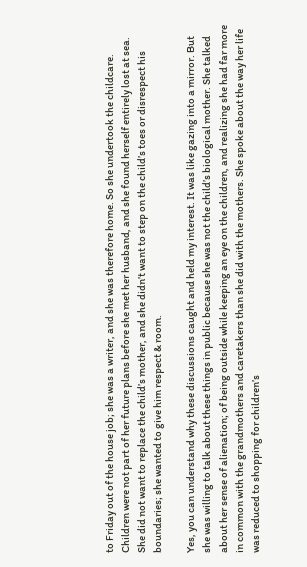to Friday out of the house job; she was a writer, and she was therefore home. So she undertook the childcare. Children were not part of her future plans before she met her husband, and she found herself entirely lost at sea. She did not want to replace the child’s mother, and she didn’t want to step on the child’s toes or disrespect his boundaries; she wanted to give him respect & room.

Yes, you can understand why these discussions caught and held my interest. It was like gazing into a mirror. But she was willing to talk about these things in public because she was not the child’s biological mother. She talked about her sense of alienation; of being outside while keeping an eye on the children, and realizing she had far more in common with the grandmothers and caretakers than she did with the mothers. She spoke about the way her life was reduced to shopping for children’s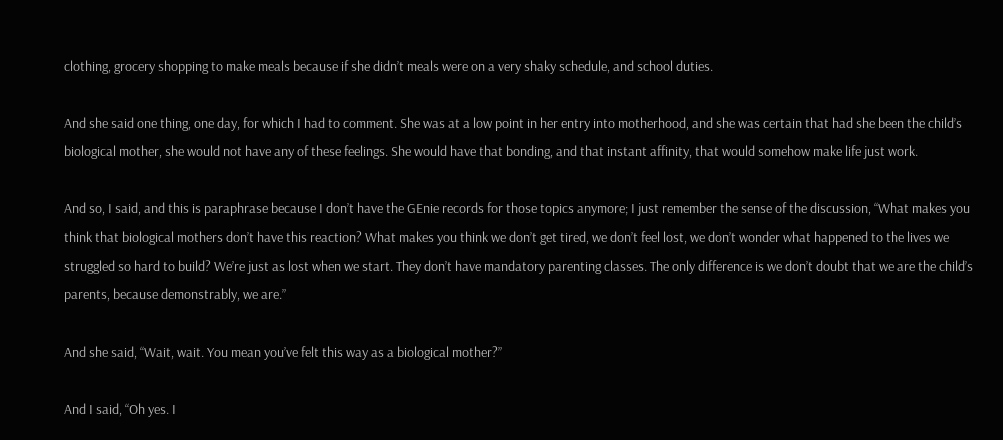clothing, grocery shopping to make meals because if she didn’t meals were on a very shaky schedule, and school duties.

And she said one thing, one day, for which I had to comment. She was at a low point in her entry into motherhood, and she was certain that had she been the child’s biological mother, she would not have any of these feelings. She would have that bonding, and that instant affinity, that would somehow make life just work.

And so, I said, and this is paraphrase because I don’t have the GEnie records for those topics anymore; I just remember the sense of the discussion, “What makes you think that biological mothers don’t have this reaction? What makes you think we don’t get tired, we don’t feel lost, we don’t wonder what happened to the lives we struggled so hard to build? We’re just as lost when we start. They don’t have mandatory parenting classes. The only difference is we don’t doubt that we are the child’s parents, because demonstrably, we are.”

And she said, “Wait, wait. You mean you’ve felt this way as a biological mother?”

And I said, “Oh yes. I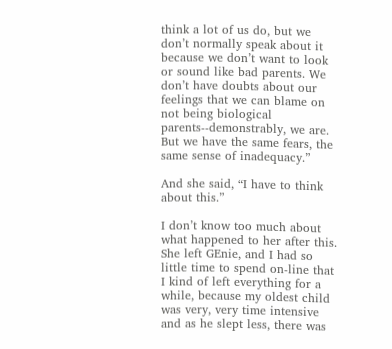think a lot of us do, but we don’t normally speak about it because we don’t want to look or sound like bad parents. We don’t have doubts about our feelings that we can blame on not being biological parents--demonstrably, we are. But we have the same fears, the same sense of inadequacy.”

And she said, “I have to think about this.”

I don’t know too much about what happened to her after this. She left GEnie, and I had so little time to spend on-line that I kind of left everything for a while, because my oldest child was very, very time intensive and as he slept less, there was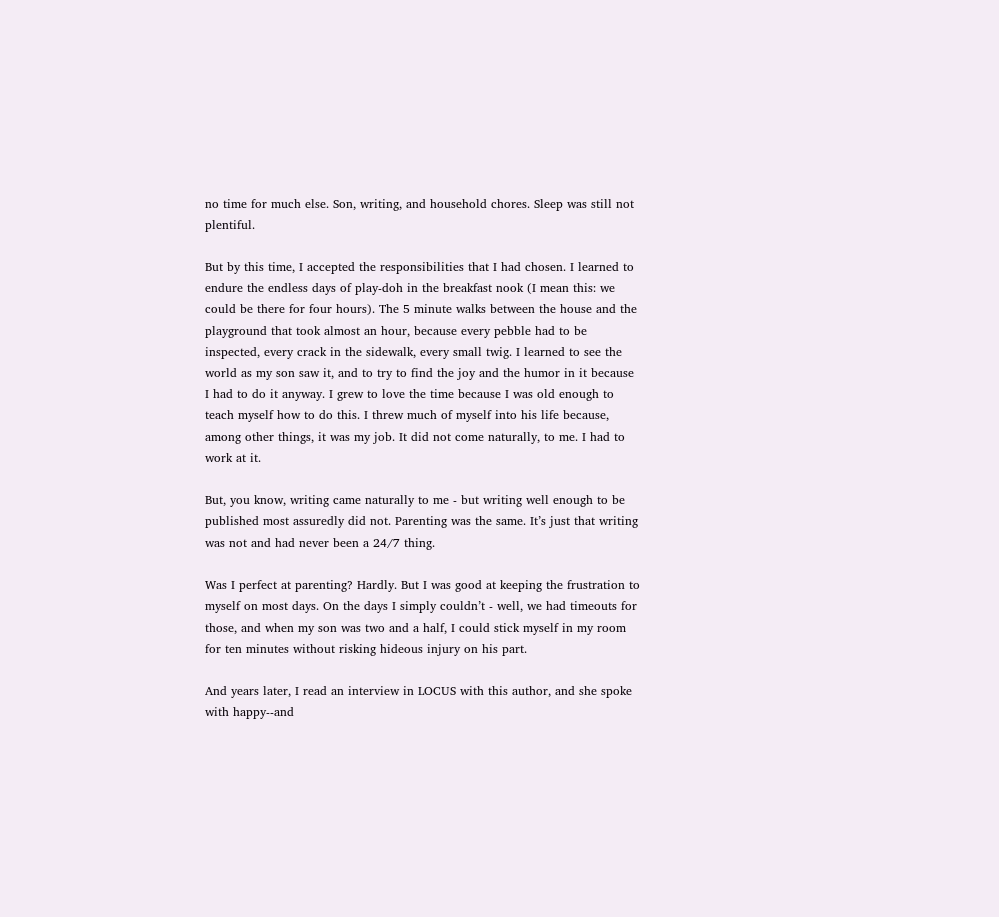no time for much else. Son, writing, and household chores. Sleep was still not plentiful.

But by this time, I accepted the responsibilities that I had chosen. I learned to endure the endless days of play-doh in the breakfast nook (I mean this: we could be there for four hours). The 5 minute walks between the house and the playground that took almost an hour, because every pebble had to be inspected, every crack in the sidewalk, every small twig. I learned to see the world as my son saw it, and to try to find the joy and the humor in it because I had to do it anyway. I grew to love the time because I was old enough to teach myself how to do this. I threw much of myself into his life because, among other things, it was my job. It did not come naturally, to me. I had to work at it.

But, you know, writing came naturally to me - but writing well enough to be published most assuredly did not. Parenting was the same. It’s just that writing was not and had never been a 24/7 thing.

Was I perfect at parenting? Hardly. But I was good at keeping the frustration to myself on most days. On the days I simply couldn’t - well, we had timeouts for those, and when my son was two and a half, I could stick myself in my room for ten minutes without risking hideous injury on his part.

And years later, I read an interview in LOCUS with this author, and she spoke with happy--and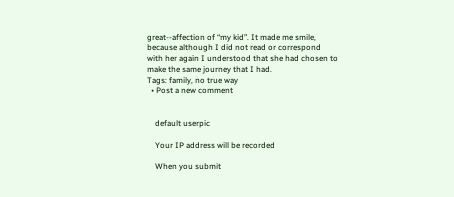great--affection of “my kid”. It made me smile, because although I did not read or correspond with her again I understood that she had chosen to make the same journey that I had.
Tags: family, no true way
  • Post a new comment


    default userpic

    Your IP address will be recorded

    When you submit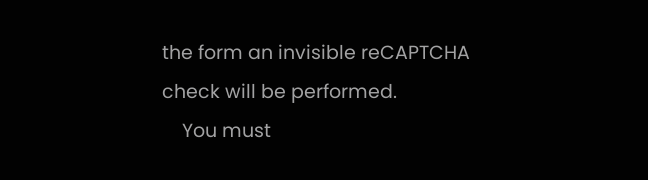the form an invisible reCAPTCHA check will be performed.
    You must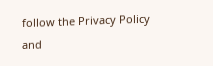follow the Privacy Policy and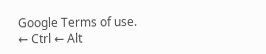Google Terms of use.
← Ctrl ← Alt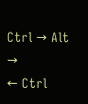Ctrl → Alt →
← Ctrl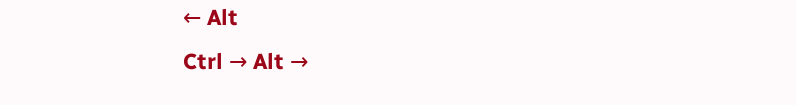← Alt
Ctrl → Alt →